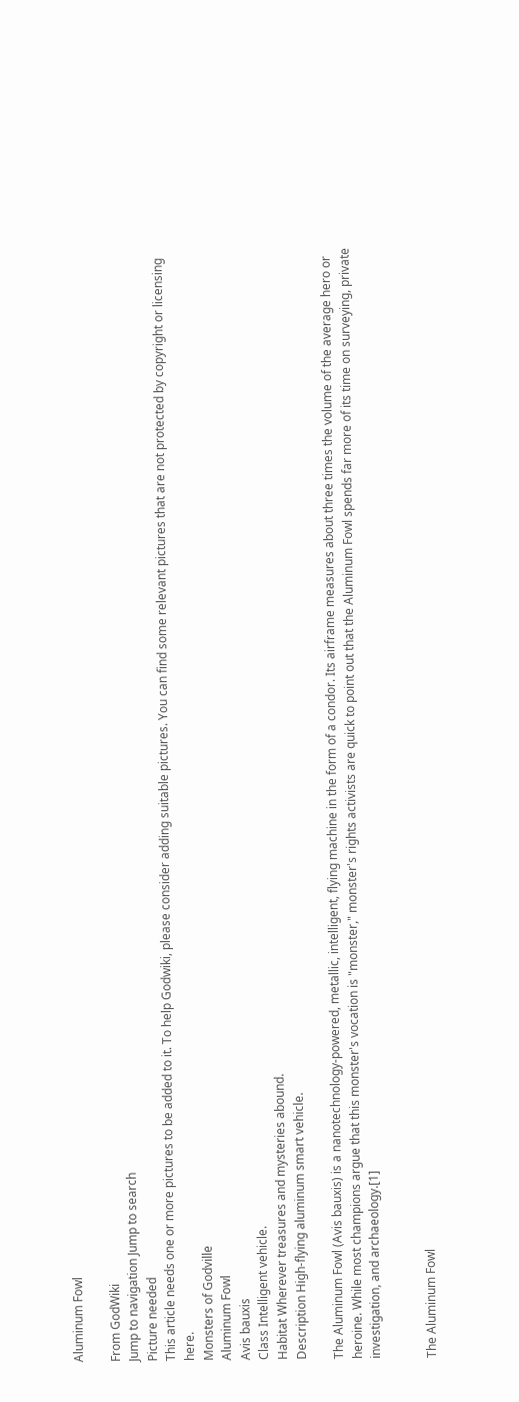Aluminum Fowl

From GodWiki
Jump to navigation Jump to search
Picture needed
This article needs one or more pictures to be added to it. To help Godwiki, please consider adding suitable pictures. You can find some relevant pictures that are not protected by copyright or licensing here.
Monsters of Godville
Aluminum Fowl
Avis bauxis
Class Intelligent vehicle.
Habitat Wherever treasures and mysteries abound.
Description High-flying aluminum smart vehicle.

The Aluminum Fowl (Avis bauxis) is a nanotechnology-powered, metallic, intelligent, flying machine in the form of a condor. Its airframe measures about three times the volume of the average hero or heroine. While most champions argue that this monster's vocation is "monster," monster's rights activists are quick to point out that the Aluminum Fowl spends far more of its time on surveying, private investigation, and archaeology.[1]


The Aluminum Fowl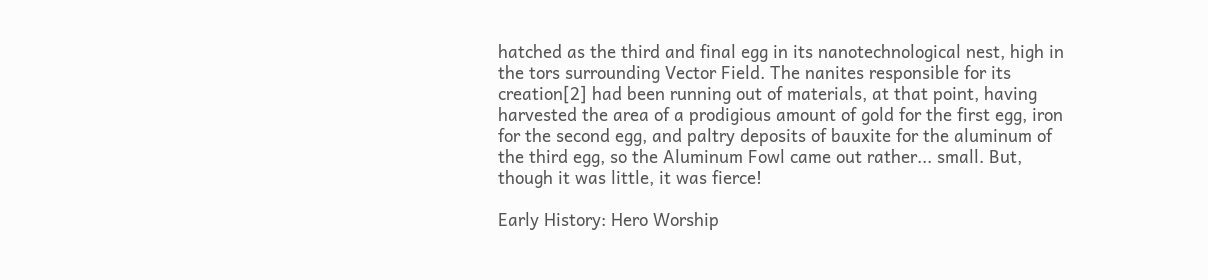hatched as the third and final egg in its nanotechnological nest, high in the tors surrounding Vector Field. The nanites responsible for its creation[2] had been running out of materials, at that point, having harvested the area of a prodigious amount of gold for the first egg, iron for the second egg, and paltry deposits of bauxite for the aluminum of the third egg, so the Aluminum Fowl came out rather... small. But, though it was little, it was fierce!

Early History: Hero Worship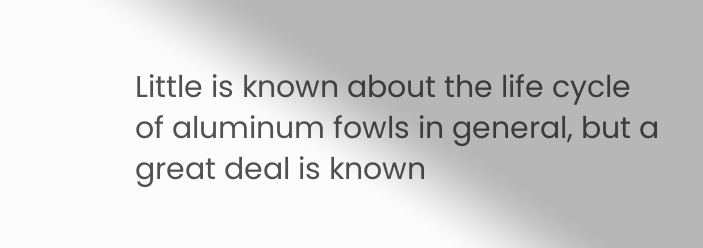Little is known about the life cycle of aluminum fowls in general, but a great deal is known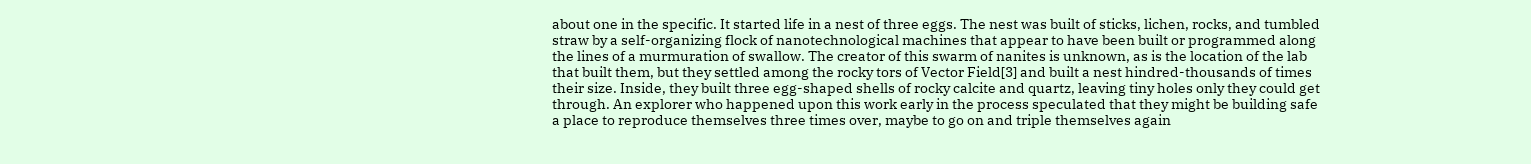about one in the specific. It started life in a nest of three eggs. The nest was built of sticks, lichen, rocks, and tumbled straw by a self-organizing flock of nanotechnological machines that appear to have been built or programmed along the lines of a murmuration of swallow. The creator of this swarm of nanites is unknown, as is the location of the lab that built them, but they settled among the rocky tors of Vector Field[3] and built a nest hindred-thousands of times their size. Inside, they built three egg-shaped shells of rocky calcite and quartz, leaving tiny holes only they could get through. An explorer who happened upon this work early in the process speculated that they might be building safe a place to reproduce themselves three times over, maybe to go on and triple themselves again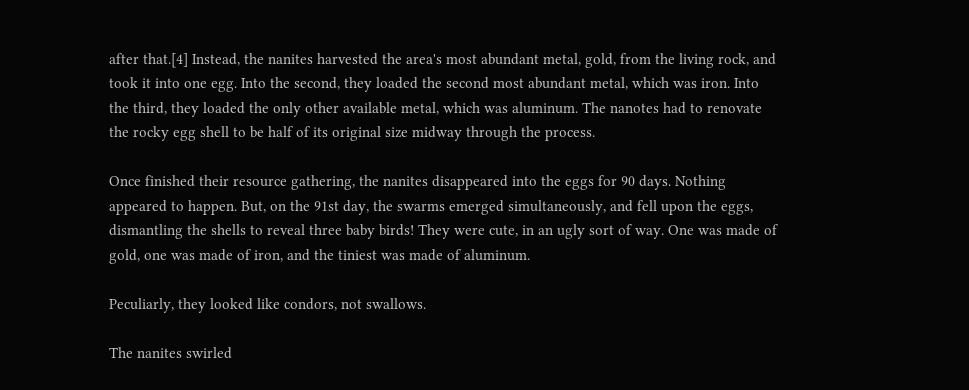after that.[4] Instead, the nanites harvested the area's most abundant metal, gold, from the living rock, and took it into one egg. Into the second, they loaded the second most abundant metal, which was iron. Into the third, they loaded the only other available metal, which was aluminum. The nanotes had to renovate the rocky egg shell to be half of its original size midway through the process.

Once finished their resource gathering, the nanites disappeared into the eggs for 90 days. Nothing appeared to happen. But, on the 91st day, the swarms emerged simultaneously, and fell upon the eggs, dismantling the shells to reveal three baby birds! They were cute, in an ugly sort of way. One was made of gold, one was made of iron, and the tiniest was made of aluminum.

Peculiarly, they looked like condors, not swallows.

The nanites swirled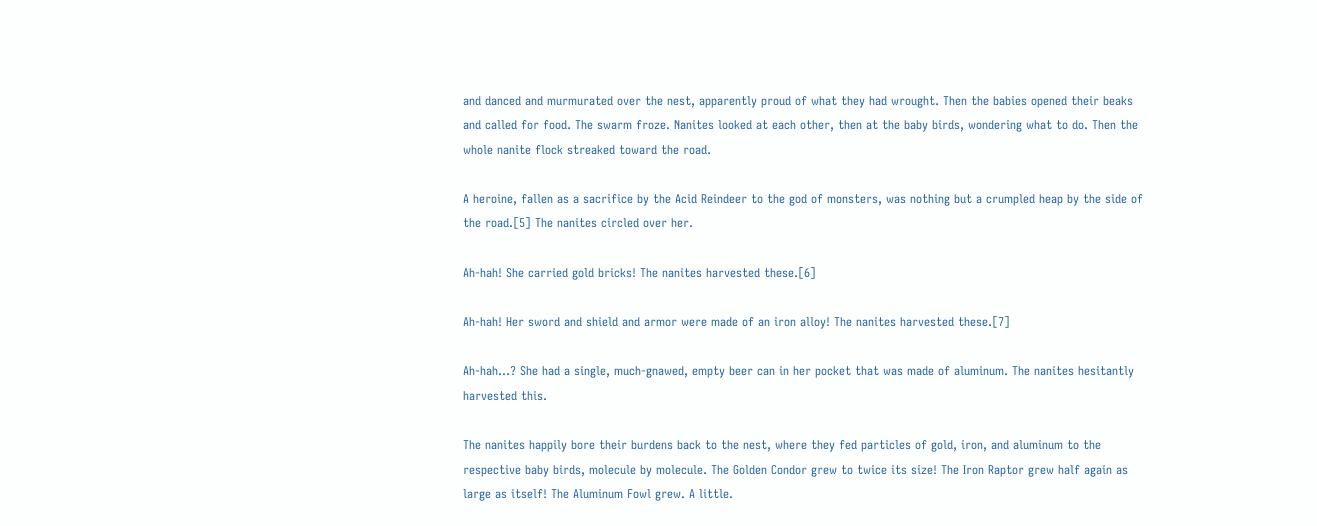and danced and murmurated over the nest, apparently proud of what they had wrought. Then the babies opened their beaks and called for food. The swarm froze. Nanites looked at each other, then at the baby birds, wondering what to do. Then the whole nanite flock streaked toward the road.

A heroine, fallen as a sacrifice by the Acid Reindeer to the god of monsters, was nothing but a crumpled heap by the side of the road.[5] The nanites circled over her.

Ah-hah! She carried gold bricks! The nanites harvested these.[6]

Ah-hah! Her sword and shield and armor were made of an iron alloy! The nanites harvested these.[7]

Ah-hah...? She had a single, much-gnawed, empty beer can in her pocket that was made of aluminum. The nanites hesitantly harvested this.

The nanites happily bore their burdens back to the nest, where they fed particles of gold, iron, and aluminum to the respective baby birds, molecule by molecule. The Golden Condor grew to twice its size! The Iron Raptor grew half again as large as itself! The Aluminum Fowl grew. A little.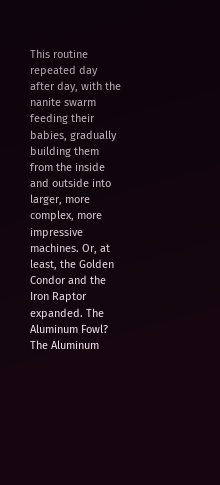This routine repeated day after day, with the nanite swarm feeding their babies, gradually building them from the inside and outside into larger, more complex, more impressive machines. Or, at least, the Golden Condor and the Iron Raptor expanded. The Aluminum Fowl? The Aluminum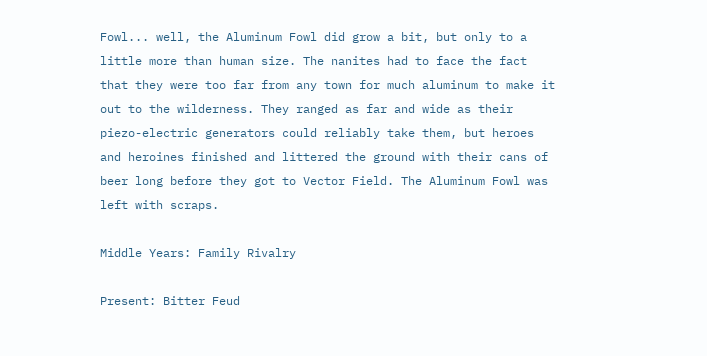Fowl... well, the Aluminum Fowl did grow a bit, but only to a little more than human size. The nanites had to face the fact that they were too far from any town for much aluminum to make it out to the wilderness. They ranged as far and wide as their piezo-electric generators could reliably take them, but heroes and heroines finished and littered the ground with their cans of beer long before they got to Vector Field. The Aluminum Fowl was left with scraps.

Middle Years: Family Rivalry

Present: Bitter Feud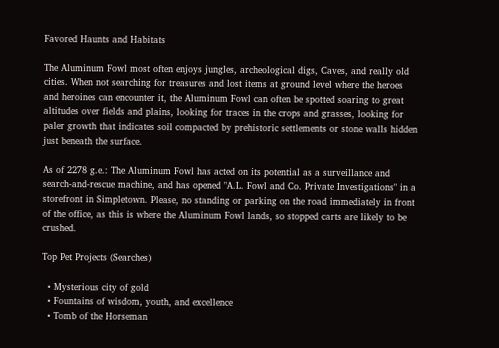Favored Haunts and Habitats

The Aluminum Fowl most often enjoys jungles, archeological digs, Caves, and really old cities. When not searching for treasures and lost items at ground level where the heroes and heroines can encounter it, the Aluminum Fowl can often be spotted soaring to great altitudes over fields and plains, looking for traces in the crops and grasses, looking for paler growth that indicates soil compacted by prehistoric settlements or stone walls hidden just beneath the surface.

As of 2278 g.e.: The Aluminum Fowl has acted on its potential as a surveillance and search-and-rescue machine, and has opened "A.L. Fowl and Co. Private Investigations" in a storefront in Simpletown. Please, no standing or parking on the road immediately in front of the office, as this is where the Aluminum Fowl lands, so stopped carts are likely to be crushed.

Top Pet Projects (Searches)

  • Mysterious city of gold
  • Fountains of wisdom, youth, and excellence
  • Tomb of the Horseman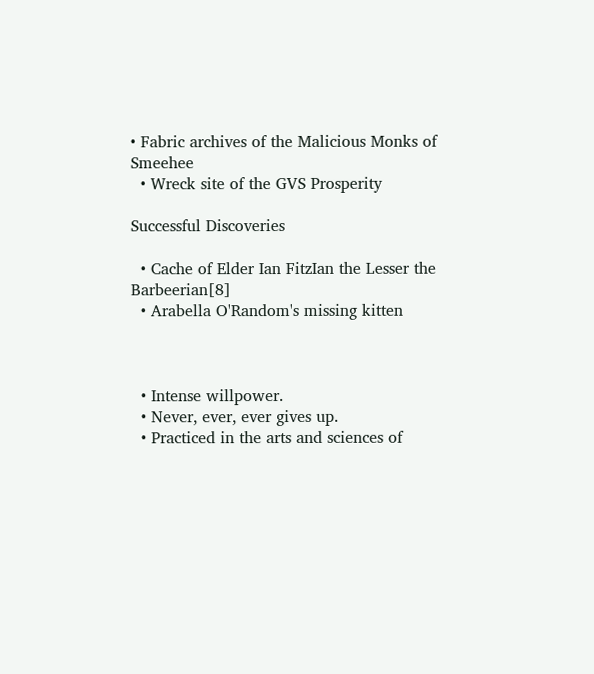• Fabric archives of the Malicious Monks of Smeehee
  • Wreck site of the GVS Prosperity

Successful Discoveries

  • Cache of Elder Ian FitzIan the Lesser the Barbeerian[8]
  • Arabella O'Random's missing kitten



  • Intense willpower.
  • Never, ever, ever gives up.
  • Practiced in the arts and sciences of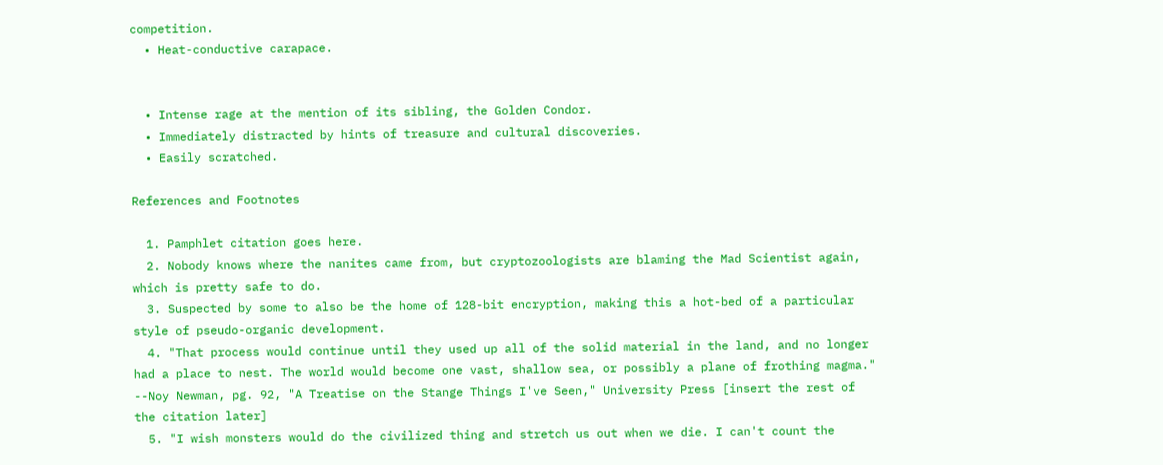competition.
  • Heat-conductive carapace.


  • Intense rage at the mention of its sibling, the Golden Condor.
  • Immediately distracted by hints of treasure and cultural discoveries.
  • Easily scratched.

References and Footnotes

  1. Pamphlet citation goes here.
  2. Nobody knows where the nanites came from, but cryptozoologists are blaming the Mad Scientist again, which is pretty safe to do.
  3. Suspected by some to also be the home of 128-bit encryption, making this a hot-bed of a particular style of pseudo-organic development.
  4. "That process would continue until they used up all of the solid material in the land, and no longer had a place to nest. The world would become one vast, shallow sea, or possibly a plane of frothing magma." --Noy Newman, pg. 92, "A Treatise on the Stange Things I've Seen," University Press [insert the rest of the citation later]
  5. "I wish monsters would do the civilized thing and stretch us out when we die. I can't count the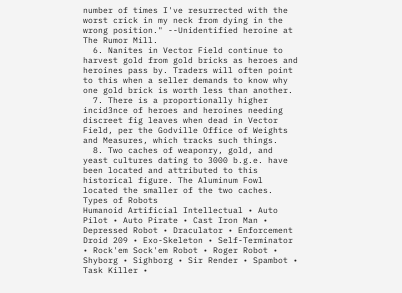number of times I've resurrected with the worst crick in my neck from dying in the wrong position." --Unidentified heroine at The Rumor Mill.
  6. Nanites in Vector Field continue to harvest gold from gold bricks as heroes and heroines pass by. Traders will often point to this when a seller demands to know why one gold brick is worth less than another.
  7. There is a proportionally higher incid3nce of heroes and heroines needing discreet fig leaves when dead in Vector Field, per the Godville Office of Weights and Measures, which tracks such things.
  8. Two caches of weaponry, gold, and yeast cultures dating to 3000 b.g.e. have been located and attributed to this historical figure. The Aluminum Fowl located the smaller of the two caches.
Types of Robots
Humanoid Artificial Intellectual • Auto Pilot • Auto Pirate • Cast Iron Man • Depressed Robot • Draculator • Enforcement Droid 209 • Exo-Skeleton • Self-Terminator • Rock'em Sock'em Robot • Roger Robot • Shyborg • Sighborg • Sir Render • Spambot • Task Killer •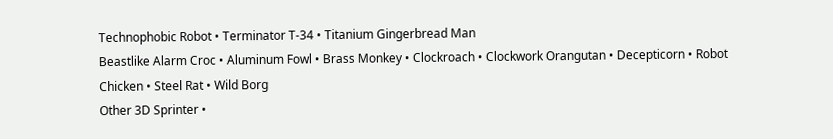Technophobic Robot • Terminator T-34 • Titanium Gingerbread Man
Beastlike Alarm Croc • Aluminum Fowl • Brass Monkey • Clockroach • Clockwork Orangutan • Decepticorn • Robot Chicken • Steel Rat • Wild Borg
Other 3D Sprinter •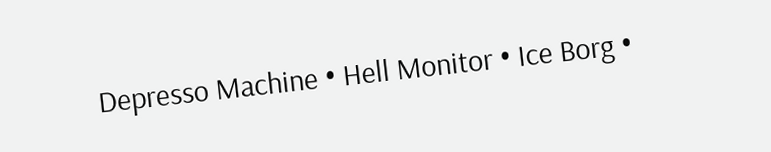Depresso Machine • Hell Monitor • Ice Borg •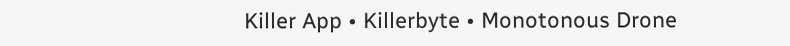Killer App • Killerbyte • Monotonous Drone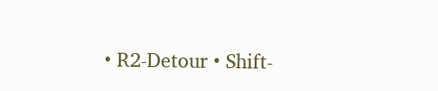• R2-Detour • Shift-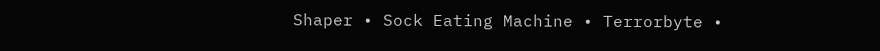Shaper • Sock Eating Machine • Terrorbyte •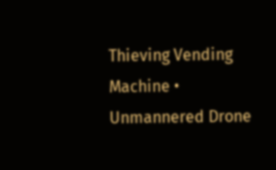Thieving Vending Machine • Unmannered Drone